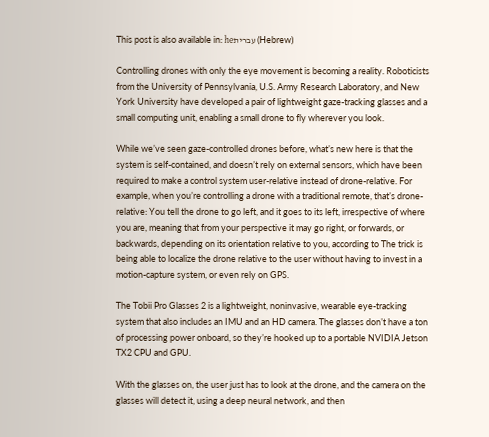This post is also available in: heעברית (Hebrew)

Controlling drones with only the eye movement is becoming a reality. Roboticists from the University of Pennsylvania, U.S. Army Research Laboratory, and New York University have developed a pair of lightweight gaze-tracking glasses and a small computing unit, enabling a small drone to fly wherever you look.

While we’ve seen gaze-controlled drones before, what’s new here is that the system is self-contained, and doesn’t rely on external sensors, which have been required to make a control system user-relative instead of drone-relative. For example, when you’re controlling a drone with a traditional remote, that’s drone-relative: You tell the drone to go left, and it goes to its left, irrespective of where you are, meaning that from your perspective it may go right, or forwards, or backwards, depending on its orientation relative to you, according to The trick is being able to localize the drone relative to the user without having to invest in a motion-capture system, or even rely on GPS.

The Tobii Pro Glasses 2 is a lightweight, noninvasive, wearable eye-tracking system that also includes an IMU and an HD camera. The glasses don’t have a ton of processing power onboard, so they’re hooked up to a portable NVIDIA Jetson TX2 CPU and GPU.

With the glasses on, the user just has to look at the drone, and the camera on the glasses will detect it, using a deep neural network, and then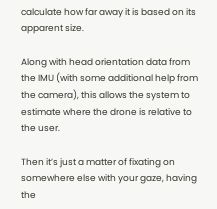calculate how far away it is based on its apparent size.

Along with head orientation data from the IMU (with some additional help from the camera), this allows the system to estimate where the drone is relative to the user.

Then it’s just a matter of fixating on somewhere else with your gaze, having the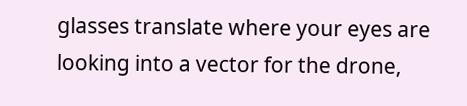glasses translate where your eyes are looking into a vector for the drone,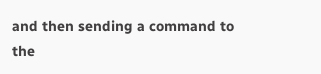and then sending a command to the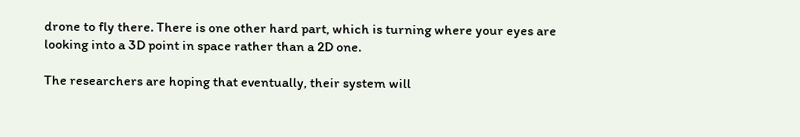drone to fly there. There is one other hard part, which is turning where your eyes are looking into a 3D point in space rather than a 2D one.

The researchers are hoping that eventually, their system will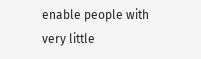enable people with very little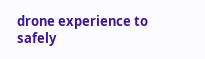drone experience to safely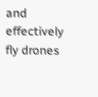and effectively fly drones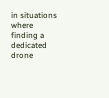in situations where finding a dedicated drone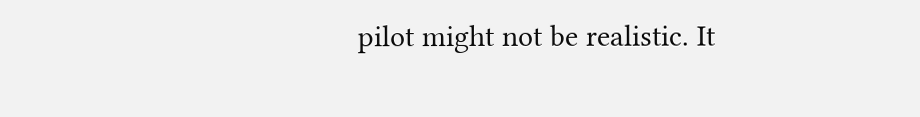pilot might not be realistic. It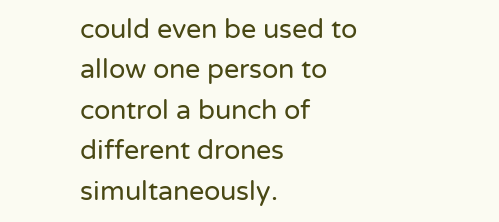could even be used to allow one person to control a bunch of different drones simultaneously.